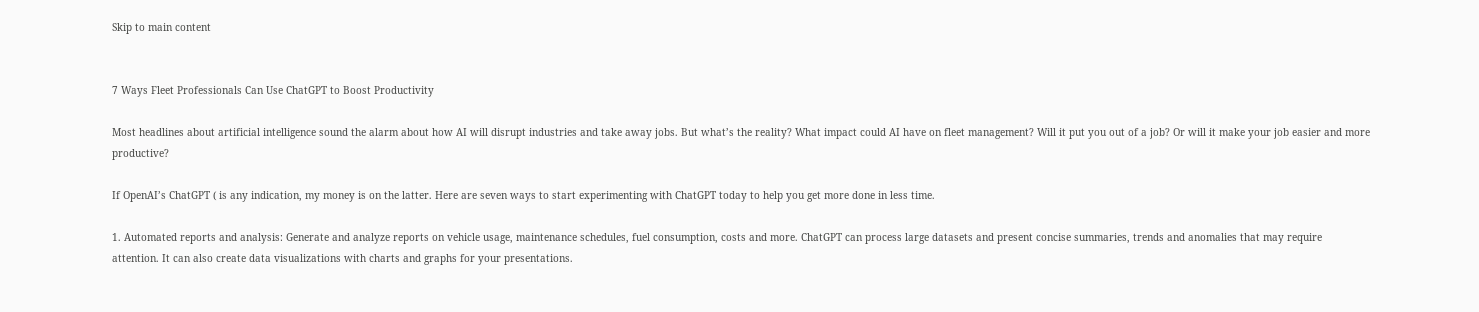Skip to main content


7 Ways Fleet Professionals Can Use ChatGPT to Boost Productivity

Most headlines about artificial intelligence sound the alarm about how AI will disrupt industries and take away jobs. But what’s the reality? What impact could AI have on fleet management? Will it put you out of a job? Or will it make your job easier and more productive?

If OpenAI’s ChatGPT ( is any indication, my money is on the latter. Here are seven ways to start experimenting with ChatGPT today to help you get more done in less time.

1. Automated reports and analysis: Generate and analyze reports on vehicle usage, maintenance schedules, fuel consumption, costs and more. ChatGPT can process large datasets and present concise summaries, trends and anomalies that may require attention. It can also create data visualizations with charts and graphs for your presentations.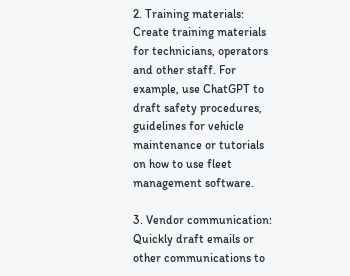2. Training materials: Create training materials for technicians, operators and other staff. For example, use ChatGPT to draft safety procedures, guidelines for vehicle maintenance or tutorials on how to use fleet management software.

3. Vendor communication: Quickly draft emails or other communications to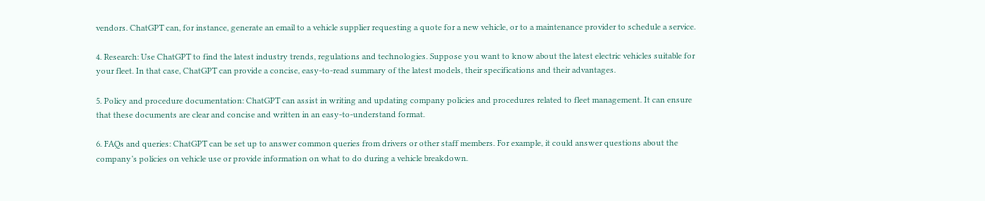vendors. ChatGPT can, for instance, generate an email to a vehicle supplier requesting a quote for a new vehicle, or to a maintenance provider to schedule a service.

4. Research: Use ChatGPT to find the latest industry trends, regulations and technologies. Suppose you want to know about the latest electric vehicles suitable for your fleet. In that case, ChatGPT can provide a concise, easy-to-read summary of the latest models, their specifications and their advantages.

5. Policy and procedure documentation: ChatGPT can assist in writing and updating company policies and procedures related to fleet management. It can ensure that these documents are clear and concise and written in an easy-to-understand format.

6. FAQs and queries: ChatGPT can be set up to answer common queries from drivers or other staff members. For example, it could answer questions about the company’s policies on vehicle use or provide information on what to do during a vehicle breakdown.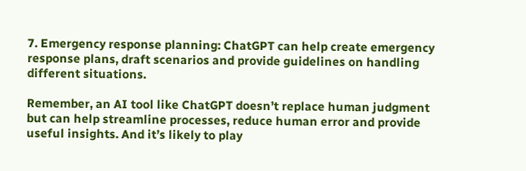7. Emergency response planning: ChatGPT can help create emergency response plans, draft scenarios and provide guidelines on handling different situations.

Remember, an AI tool like ChatGPT doesn’t replace human judgment but can help streamline processes, reduce human error and provide useful insights. And it’s likely to play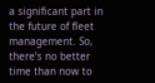a significant part in the future of fleet management. So, there’s no better time than now to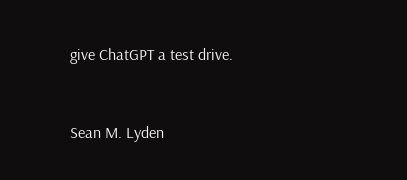give ChatGPT a test drive.


Sean M. Lyden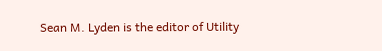Sean M. Lyden is the editor of Utility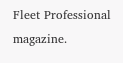Fleet Professional magazine.